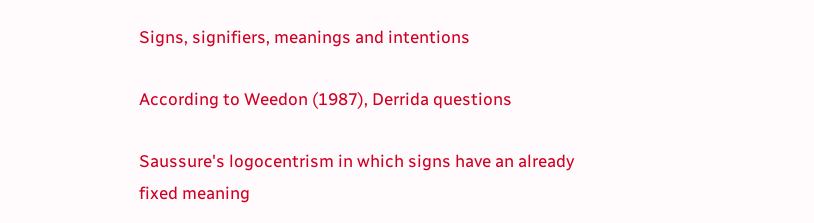Signs, signifiers, meanings and intentions

According to Weedon (1987), Derrida questions

Saussure's logocentrism in which signs have an already fixed meaning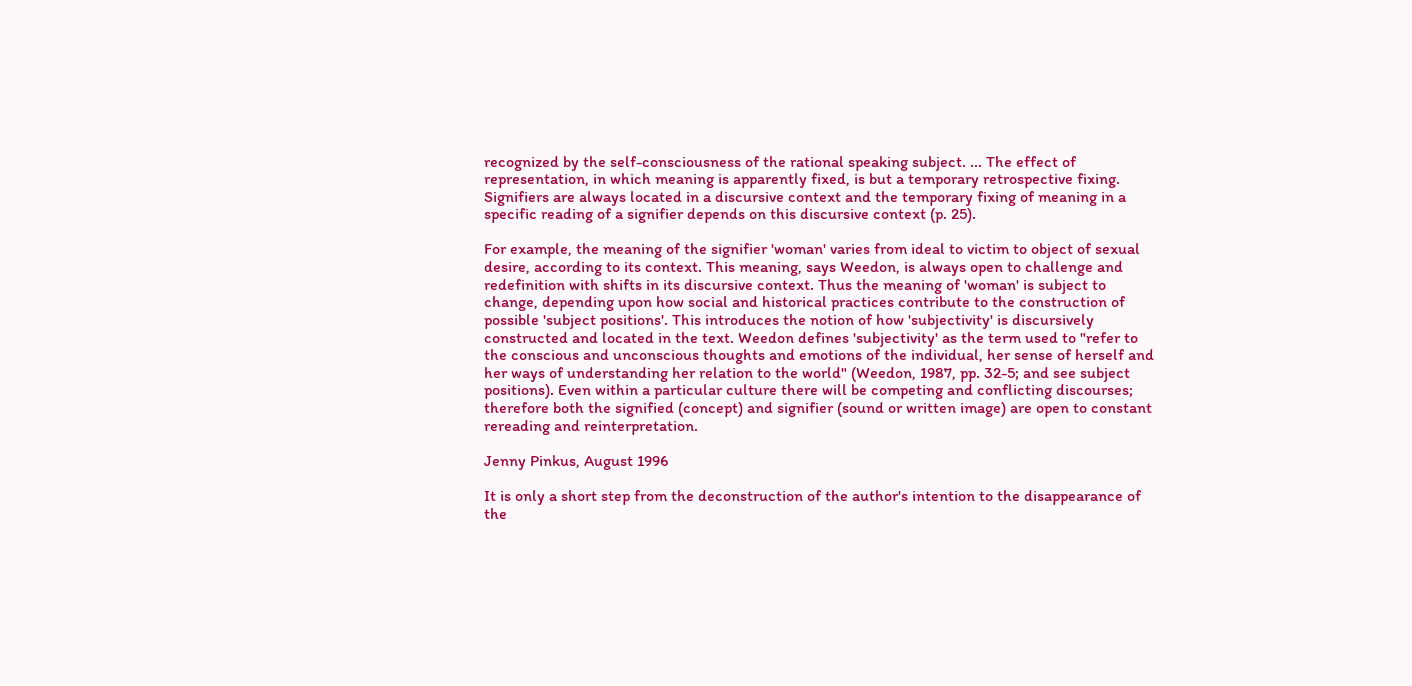recognized by the self-consciousness of the rational speaking subject. ... The effect of representation, in which meaning is apparently fixed, is but a temporary retrospective fixing. Signifiers are always located in a discursive context and the temporary fixing of meaning in a specific reading of a signifier depends on this discursive context (p. 25).

For example, the meaning of the signifier 'woman' varies from ideal to victim to object of sexual desire, according to its context. This meaning, says Weedon, is always open to challenge and redefinition with shifts in its discursive context. Thus the meaning of 'woman' is subject to change, depending upon how social and historical practices contribute to the construction of possible 'subject positions'. This introduces the notion of how 'subjectivity' is discursively constructed and located in the text. Weedon defines 'subjectivity' as the term used to "refer to the conscious and unconscious thoughts and emotions of the individual, her sense of herself and her ways of understanding her relation to the world" (Weedon, 1987, pp. 32-5; and see subject positions). Even within a particular culture there will be competing and conflicting discourses; therefore both the signified (concept) and signifier (sound or written image) are open to constant rereading and reinterpretation.

Jenny Pinkus, August 1996

It is only a short step from the deconstruction of the author's intention to the disappearance of the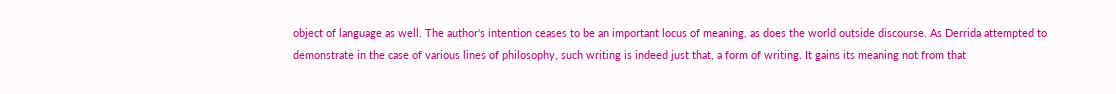object of language as well. The author's intention ceases to be an important locus of meaning, as does the world outside discourse. As Derrida attempted to demonstrate in the case of various lines of philosophy, such writing is indeed just that, a form of writing. It gains its meaning not from that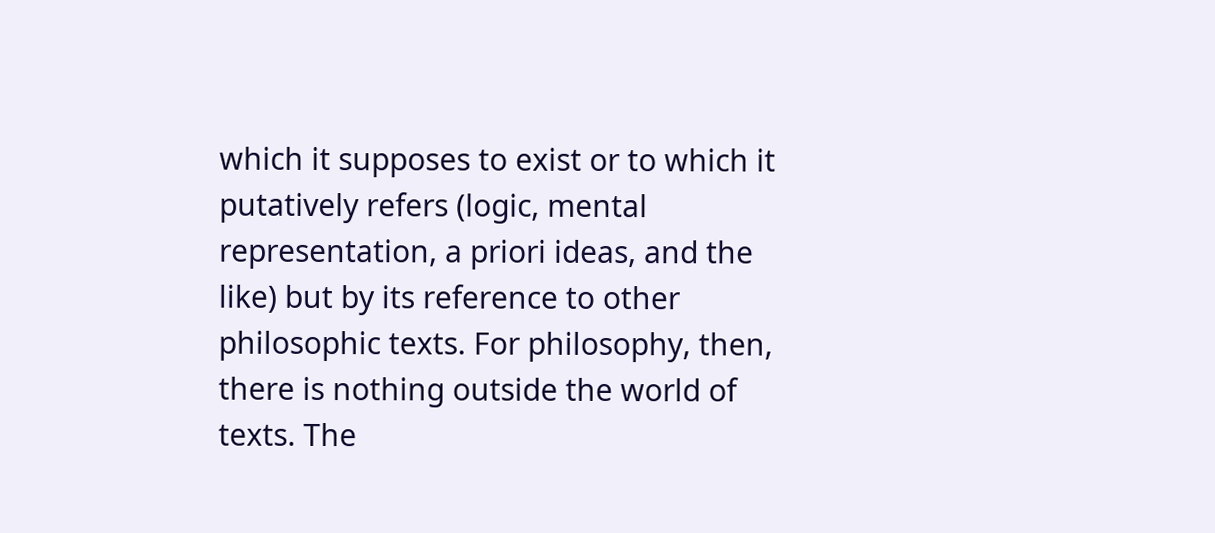which it supposes to exist or to which it putatively refers (logic, mental representation, a priori ideas, and the like) but by its reference to other philosophic texts. For philosophy, then, there is nothing outside the world of texts. The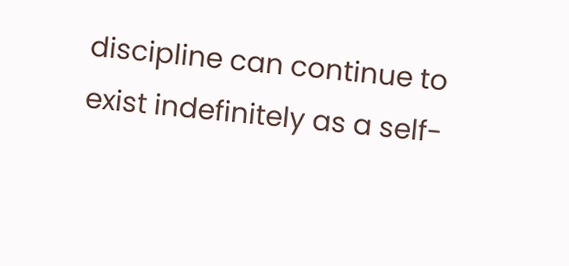discipline can continue to exist indefinitely as a self-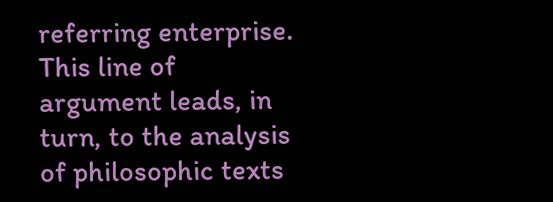referring enterprise. This line of argument leads, in turn, to the analysis of philosophic texts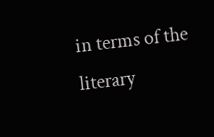in terms of the literary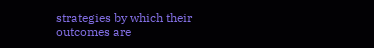strategies by which their outcomes are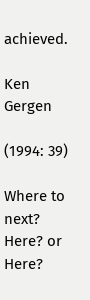achieved.

Ken Gergen

(1994: 39)

Where to next? Here? or Here?